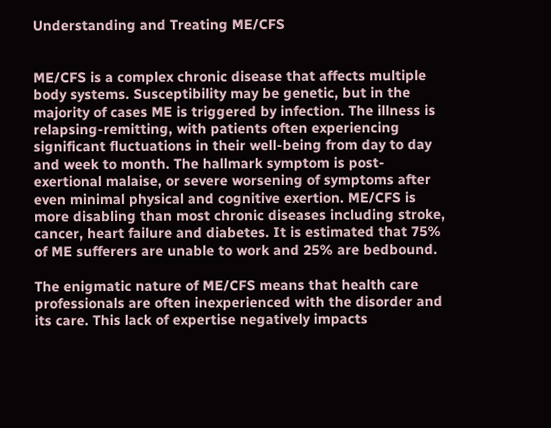Understanding and Treating ME/CFS


ME/CFS is a complex chronic disease that affects multiple body systems. Susceptibility may be genetic, but in the majority of cases ME is triggered by infection. The illness is relapsing-remitting, with patients often experiencing significant fluctuations in their well-being from day to day and week to month. The hallmark symptom is post-exertional malaise, or severe worsening of symptoms after even minimal physical and cognitive exertion. ME/CFS is more disabling than most chronic diseases including stroke, cancer, heart failure and diabetes. It is estimated that 75% of ME sufferers are unable to work and 25% are bedbound.

The enigmatic nature of ME/CFS means that health care professionals are often inexperienced with the disorder and its care. This lack of expertise negatively impacts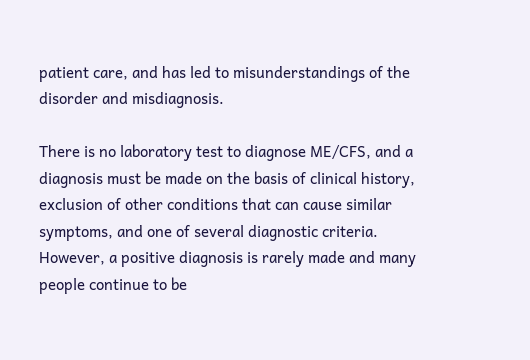patient care, and has led to misunderstandings of the disorder and misdiagnosis.

There is no laboratory test to diagnose ME/CFS, and a diagnosis must be made on the basis of clinical history, exclusion of other conditions that can cause similar symptoms, and one of several diagnostic criteria. However, a positive diagnosis is rarely made and many people continue to be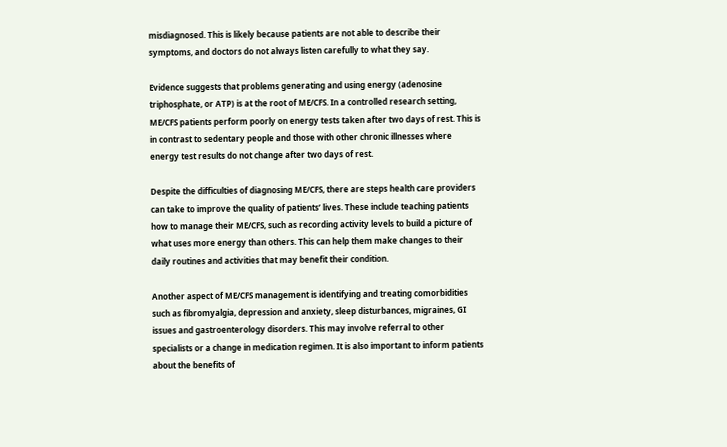misdiagnosed. This is likely because patients are not able to describe their symptoms, and doctors do not always listen carefully to what they say.

Evidence suggests that problems generating and using energy (adenosine triphosphate, or ATP) is at the root of ME/CFS. In a controlled research setting, ME/CFS patients perform poorly on energy tests taken after two days of rest. This is in contrast to sedentary people and those with other chronic illnesses where energy test results do not change after two days of rest.

Despite the difficulties of diagnosing ME/CFS, there are steps health care providers can take to improve the quality of patients’ lives. These include teaching patients how to manage their ME/CFS, such as recording activity levels to build a picture of what uses more energy than others. This can help them make changes to their daily routines and activities that may benefit their condition.

Another aspect of ME/CFS management is identifying and treating comorbidities such as fibromyalgia, depression and anxiety, sleep disturbances, migraines, GI issues and gastroenterology disorders. This may involve referral to other specialists or a change in medication regimen. It is also important to inform patients about the benefits of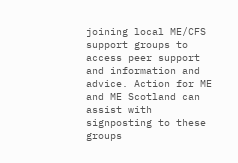joining local ME/CFS support groups to access peer support and information and advice. Action for ME and ME Scotland can assist with signposting to these groups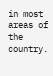in most areas of the country.